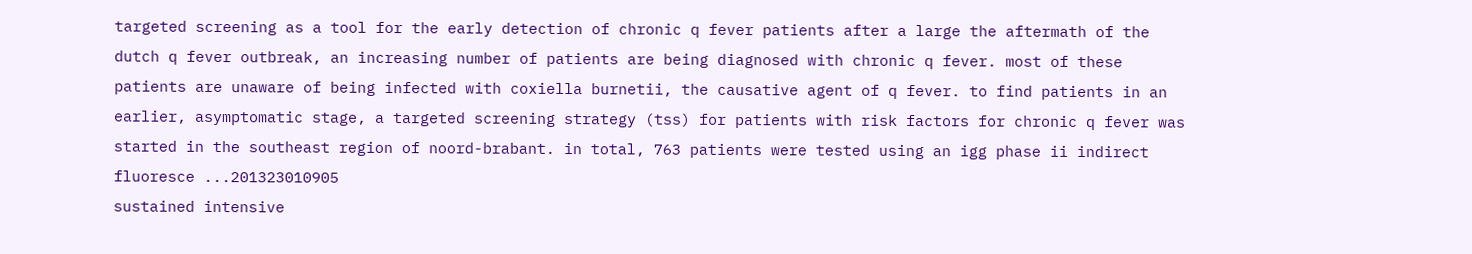targeted screening as a tool for the early detection of chronic q fever patients after a large the aftermath of the dutch q fever outbreak, an increasing number of patients are being diagnosed with chronic q fever. most of these patients are unaware of being infected with coxiella burnetii, the causative agent of q fever. to find patients in an earlier, asymptomatic stage, a targeted screening strategy (tss) for patients with risk factors for chronic q fever was started in the southeast region of noord-brabant. in total, 763 patients were tested using an igg phase ii indirect fluoresce ...201323010905
sustained intensive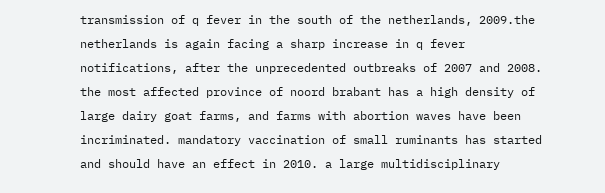transmission of q fever in the south of the netherlands, 2009.the netherlands is again facing a sharp increase in q fever notifications, after the unprecedented outbreaks of 2007 and 2008. the most affected province of noord brabant has a high density of large dairy goat farms, and farms with abortion waves have been incriminated. mandatory vaccination of small ruminants has started and should have an effect in 2010. a large multidisciplinary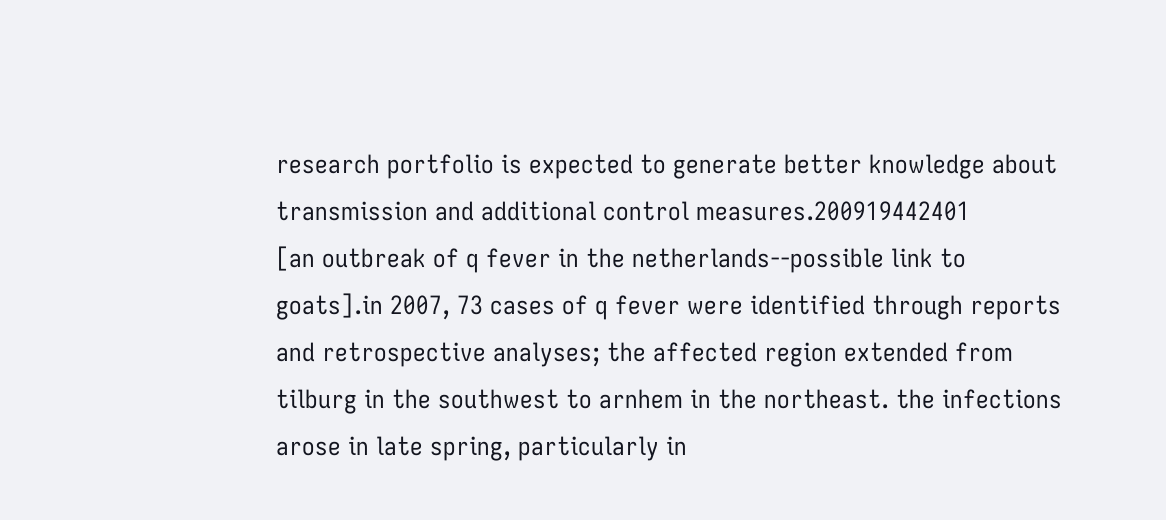research portfolio is expected to generate better knowledge about transmission and additional control measures.200919442401
[an outbreak of q fever in the netherlands--possible link to goats].in 2007, 73 cases of q fever were identified through reports and retrospective analyses; the affected region extended from tilburg in the southwest to arnhem in the northeast. the infections arose in late spring, particularly in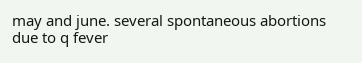may and june. several spontaneous abortions due to q fever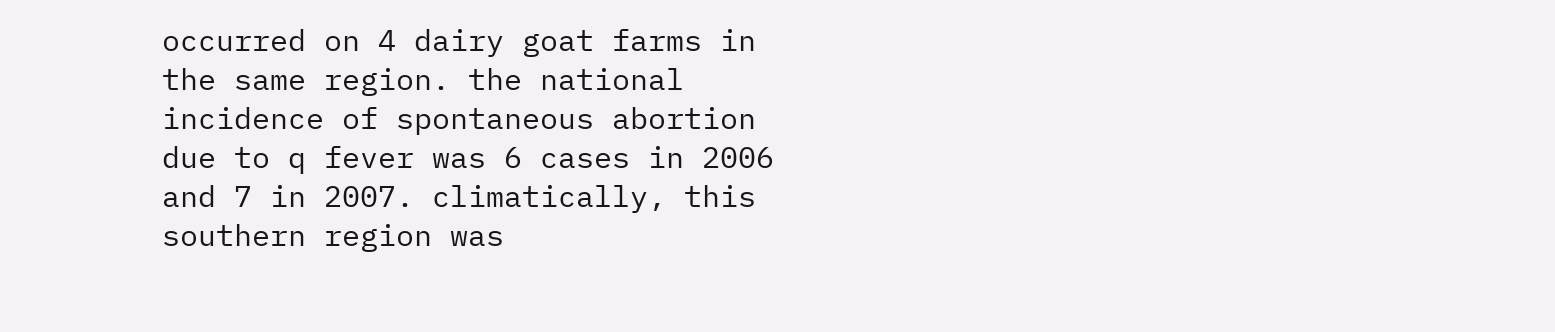occurred on 4 dairy goat farms in the same region. the national incidence of spontaneous abortion due to q fever was 6 cases in 2006 and 7 in 2007. climatically, this southern region was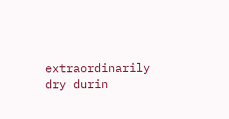extraordinarily dry durin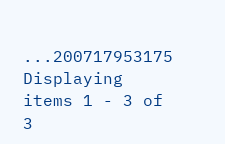...200717953175
Displaying items 1 - 3 of 3